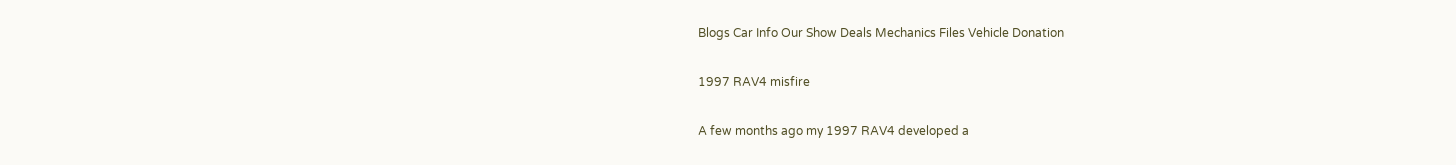Blogs Car Info Our Show Deals Mechanics Files Vehicle Donation

1997 RAV4 misfire

A few months ago my 1997 RAV4 developed a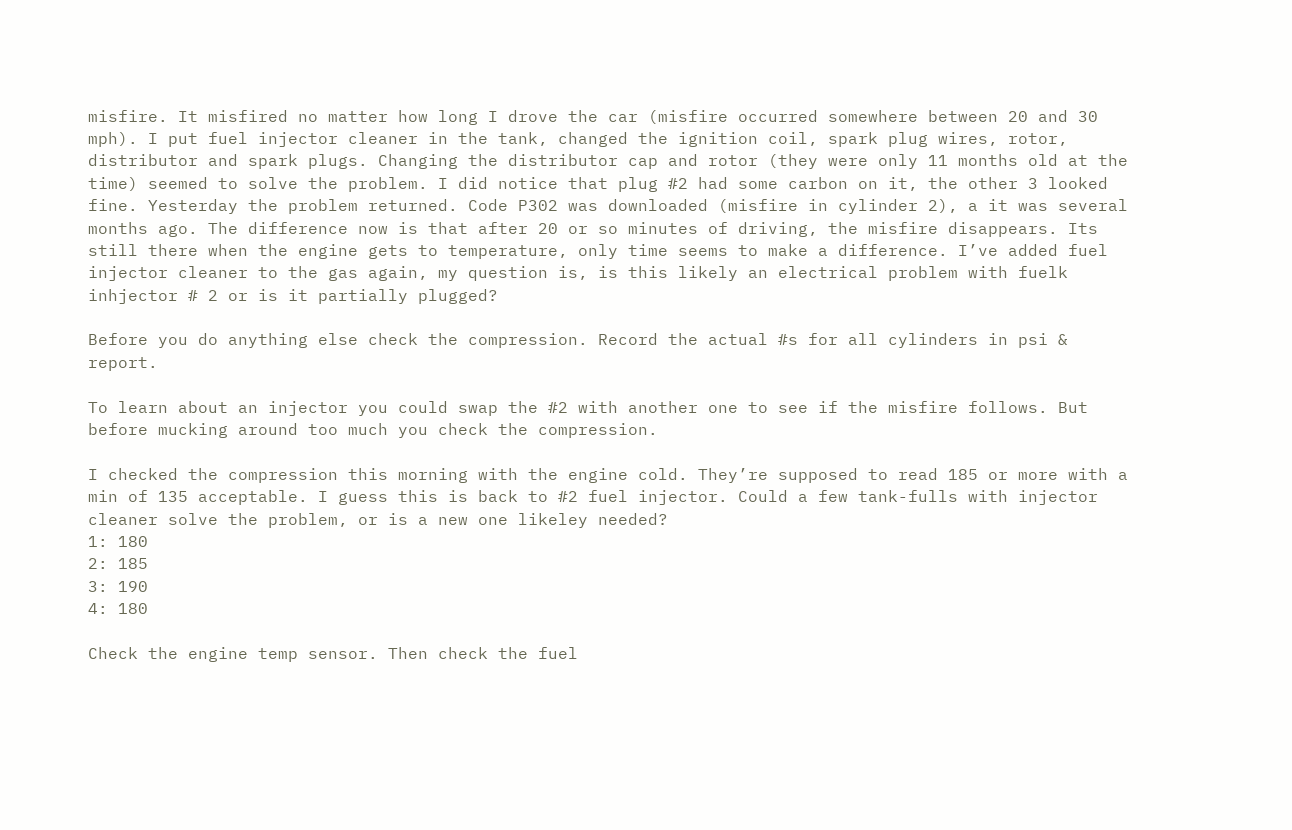misfire. It misfired no matter how long I drove the car (misfire occurred somewhere between 20 and 30 mph). I put fuel injector cleaner in the tank, changed the ignition coil, spark plug wires, rotor, distributor and spark plugs. Changing the distributor cap and rotor (they were only 11 months old at the time) seemed to solve the problem. I did notice that plug #2 had some carbon on it, the other 3 looked fine. Yesterday the problem returned. Code P302 was downloaded (misfire in cylinder 2), a it was several months ago. The difference now is that after 20 or so minutes of driving, the misfire disappears. Its still there when the engine gets to temperature, only time seems to make a difference. I’ve added fuel injector cleaner to the gas again, my question is, is this likely an electrical problem with fuelk inhjector # 2 or is it partially plugged?

Before you do anything else check the compression. Record the actual #s for all cylinders in psi & report.

To learn about an injector you could swap the #2 with another one to see if the misfire follows. But before mucking around too much you check the compression.

I checked the compression this morning with the engine cold. They’re supposed to read 185 or more with a min of 135 acceptable. I guess this is back to #2 fuel injector. Could a few tank-fulls with injector cleaner solve the problem, or is a new one likeley needed?
1: 180
2: 185
3: 190
4: 180

Check the engine temp sensor. Then check the fuel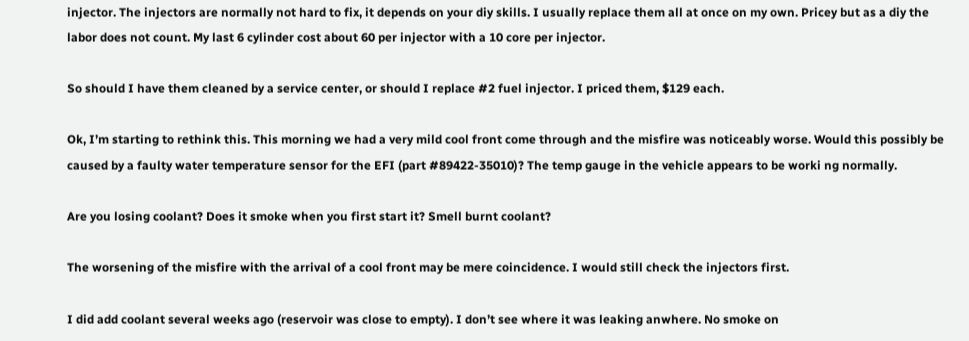injector. The injectors are normally not hard to fix, it depends on your diy skills. I usually replace them all at once on my own. Pricey but as a diy the labor does not count. My last 6 cylinder cost about 60 per injector with a 10 core per injector.

So should I have them cleaned by a service center, or should I replace #2 fuel injector. I priced them, $129 each.

Ok, I’m starting to rethink this. This morning we had a very mild cool front come through and the misfire was noticeably worse. Would this possibly be caused by a faulty water temperature sensor for the EFI (part #89422-35010)? The temp gauge in the vehicle appears to be worki ng normally.

Are you losing coolant? Does it smoke when you first start it? Smell burnt coolant?

The worsening of the misfire with the arrival of a cool front may be mere coincidence. I would still check the injectors first.

I did add coolant several weeks ago (reservoir was close to empty). I don’t see where it was leaking anwhere. No smoke on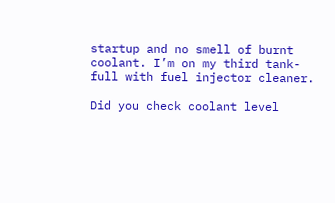startup and no smell of burnt coolant. I’m on my third tank-full with fuel injector cleaner.

Did you check coolant level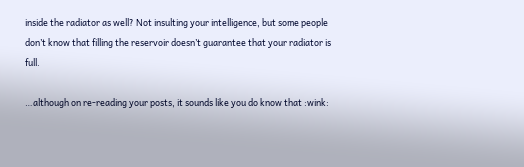inside the radiator as well? Not insulting your intelligence, but some people don’t know that filling the reservoir doesn’t guarantee that your radiator is full.

…although on re-reading your posts, it sounds like you do know that :wink: